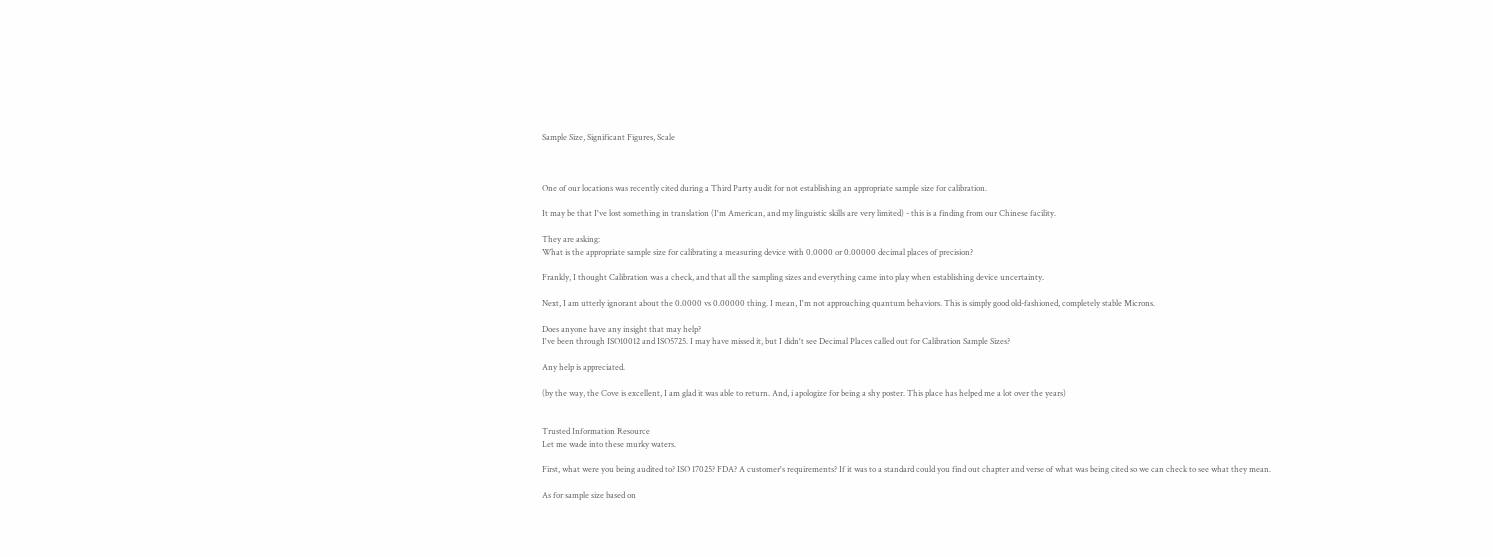Sample Size, Significant Figures, Scale



One of our locations was recently cited during a Third Party audit for not establishing an appropriate sample size for calibration.

It may be that I've lost something in translation (I'm American, and my linguistic skills are very limited) - this is a finding from our Chinese facility.

They are asking:
What is the appropriate sample size for calibrating a measuring device with 0.0000 or 0.00000 decimal places of precision?

Frankly, I thought Calibration was a check, and that all the sampling sizes and everything came into play when establishing device uncertainty.

Next, I am utterly ignorant about the 0.0000 vs 0.00000 thing. I mean, I'm not approaching quantum behaviors. This is simply good old-fashioned, completely stable Microns.

Does anyone have any insight that may help?
I've been through ISO10012 and ISO5725. I may have missed it, but I didn't see Decimal Places called out for Calibration Sample Sizes?

Any help is appreciated.

(by the way, the Cove is excellent, I am glad it was able to return. And, i apologize for being a shy poster. This place has helped me a lot over the years)


Trusted Information Resource
Let me wade into these murky waters.

First, what were you being audited to? ISO 17025? FDA? A customer's requirements? If it was to a standard could you find out chapter and verse of what was being cited so we can check to see what they mean.

As for sample size based on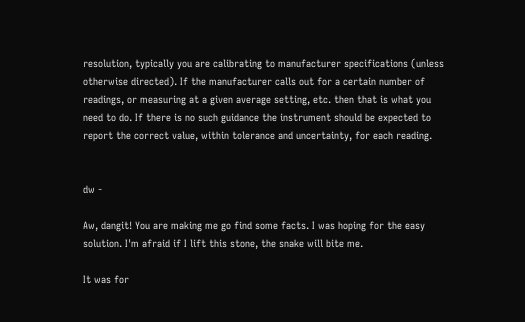resolution, typically you are calibrating to manufacturer specifications (unless otherwise directed). If the manufacturer calls out for a certain number of readings, or measuring at a given average setting, etc. then that is what you need to do. If there is no such guidance the instrument should be expected to report the correct value, within tolerance and uncertainty, for each reading.


dw -

Aw, dangit! You are making me go find some facts. I was hoping for the easy solution. I'm afraid if I lift this stone, the snake will bite me.

It was for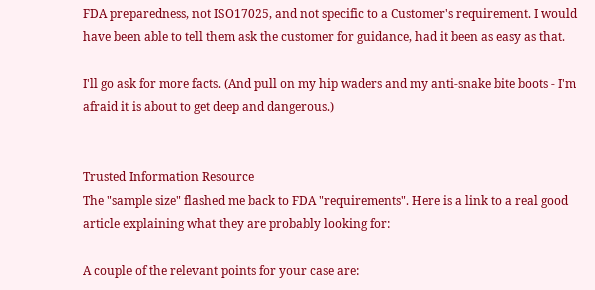FDA preparedness, not ISO17025, and not specific to a Customer's requirement. I would have been able to tell them ask the customer for guidance, had it been as easy as that.

I'll go ask for more facts. (And pull on my hip waders and my anti-snake bite boots - I'm afraid it is about to get deep and dangerous.)


Trusted Information Resource
The "sample size" flashed me back to FDA "requirements". Here is a link to a real good article explaining what they are probably looking for:

A couple of the relevant points for your case are: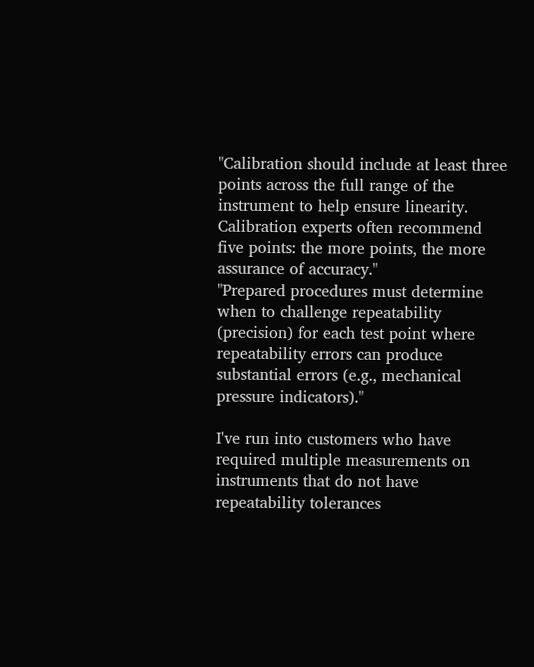"Calibration should include at least three points across the full range of the instrument to help ensure linearity. Calibration experts often recommend five points: the more points, the more assurance of accuracy."
"Prepared procedures must determine when to challenge repeatability (precision) for each test point where repeatability errors can produce substantial errors (e.g., mechanical pressure indicators)."

I've run into customers who have required multiple measurements on instruments that do not have repeatability tolerances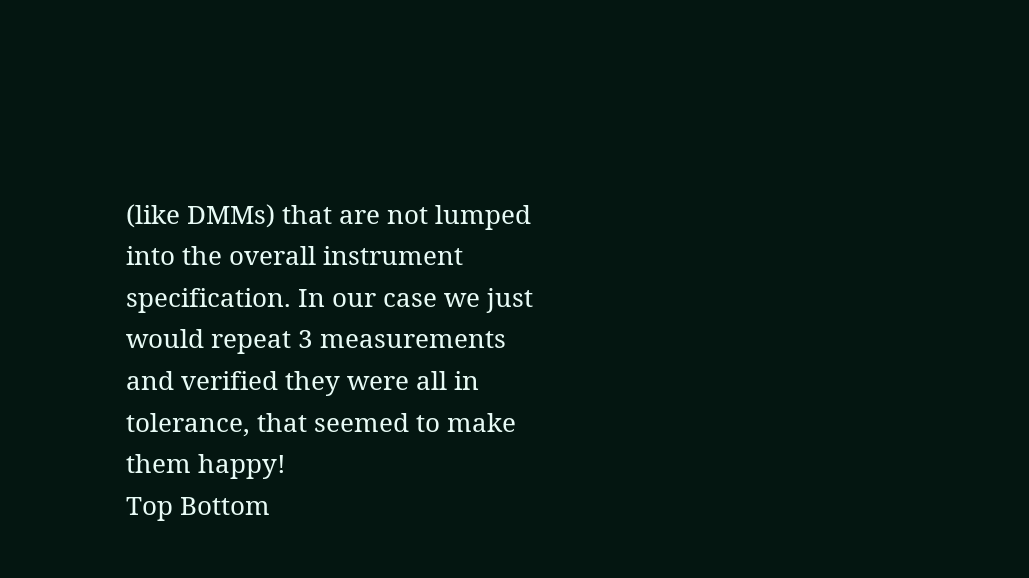(like DMMs) that are not lumped into the overall instrument specification. In our case we just would repeat 3 measurements and verified they were all in tolerance, that seemed to make them happy!
Top Bottom